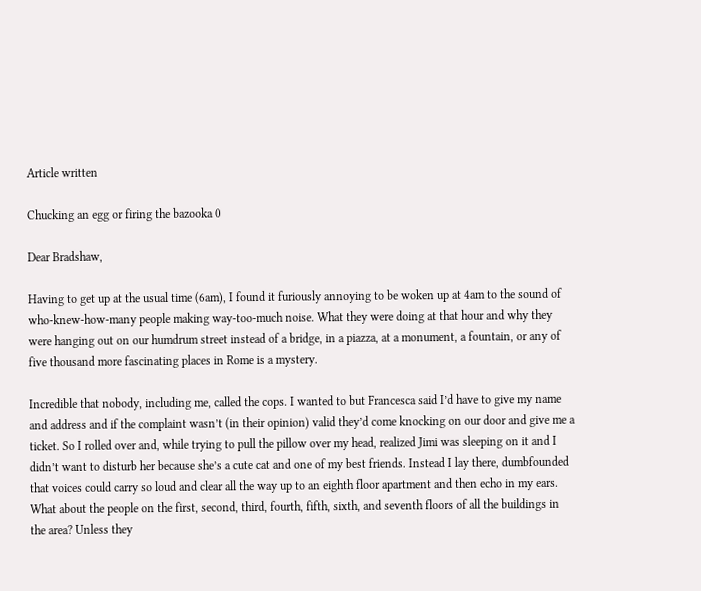Article written

Chucking an egg or firing the bazooka 0

Dear Bradshaw,

Having to get up at the usual time (6am), I found it furiously annoying to be woken up at 4am to the sound of who-knew-how-many people making way-too-much noise. What they were doing at that hour and why they were hanging out on our humdrum street instead of a bridge, in a piazza, at a monument, a fountain, or any of five thousand more fascinating places in Rome is a mystery.

Incredible that nobody, including me, called the cops. I wanted to but Francesca said I’d have to give my name and address and if the complaint wasn’t (in their opinion) valid they’d come knocking on our door and give me a ticket. So I rolled over and, while trying to pull the pillow over my head, realized Jimi was sleeping on it and I didn’t want to disturb her because she’s a cute cat and one of my best friends. Instead I lay there, dumbfounded that voices could carry so loud and clear all the way up to an eighth floor apartment and then echo in my ears. What about the people on the first, second, third, fourth, fifth, sixth, and seventh floors of all the buildings in the area? Unless they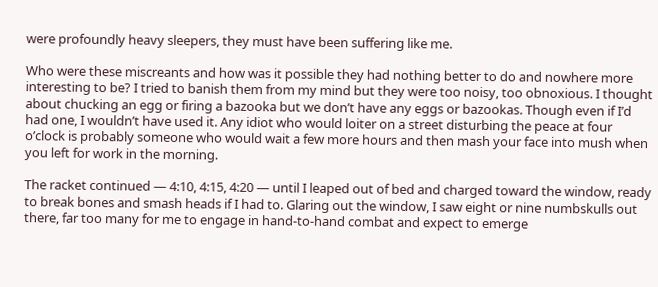were profoundly heavy sleepers, they must have been suffering like me.

Who were these miscreants and how was it possible they had nothing better to do and nowhere more interesting to be? I tried to banish them from my mind but they were too noisy, too obnoxious. I thought about chucking an egg or firing a bazooka but we don’t have any eggs or bazookas. Though even if I’d had one, I wouldn’t have used it. Any idiot who would loiter on a street disturbing the peace at four o’clock is probably someone who would wait a few more hours and then mash your face into mush when you left for work in the morning.

The racket continued — 4:10, 4:15, 4:20 — until I leaped out of bed and charged toward the window, ready to break bones and smash heads if I had to. Glaring out the window, I saw eight or nine numbskulls out there, far too many for me to engage in hand-to-hand combat and expect to emerge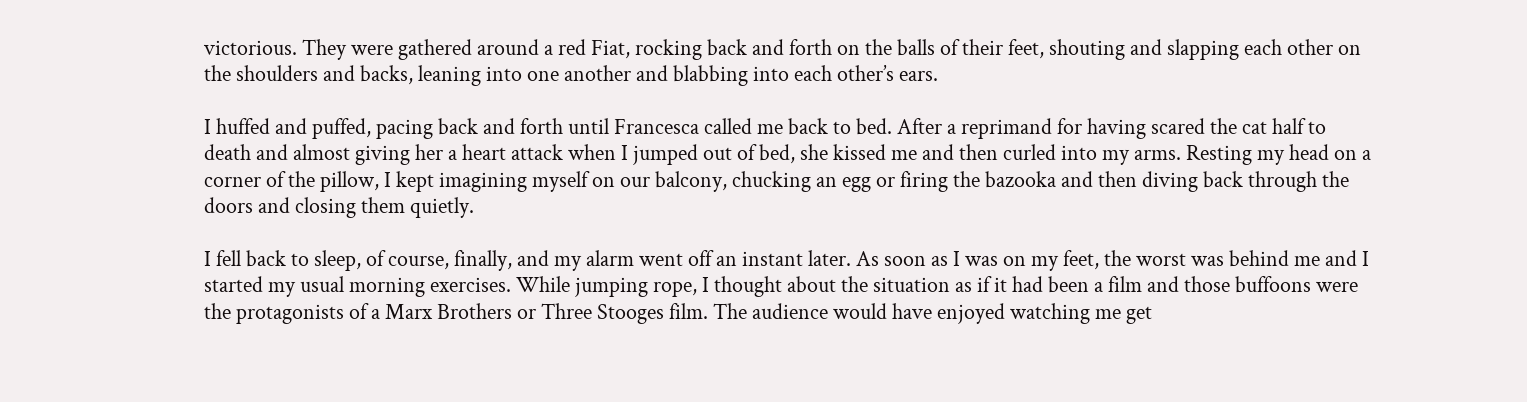victorious. They were gathered around a red Fiat, rocking back and forth on the balls of their feet, shouting and slapping each other on the shoulders and backs, leaning into one another and blabbing into each other’s ears.

I huffed and puffed, pacing back and forth until Francesca called me back to bed. After a reprimand for having scared the cat half to death and almost giving her a heart attack when I jumped out of bed, she kissed me and then curled into my arms. Resting my head on a corner of the pillow, I kept imagining myself on our balcony, chucking an egg or firing the bazooka and then diving back through the doors and closing them quietly.

I fell back to sleep, of course, finally, and my alarm went off an instant later. As soon as I was on my feet, the worst was behind me and I started my usual morning exercises. While jumping rope, I thought about the situation as if it had been a film and those buffoons were the protagonists of a Marx Brothers or Three Stooges film. The audience would have enjoyed watching me get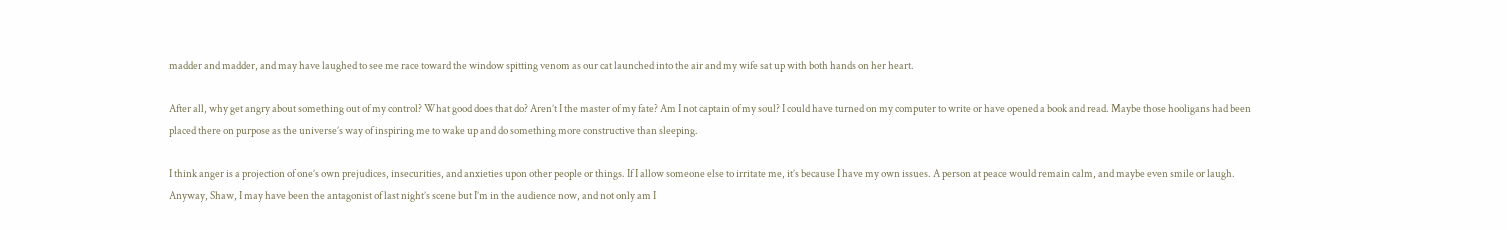madder and madder, and may have laughed to see me race toward the window spitting venom as our cat launched into the air and my wife sat up with both hands on her heart.

After all, why get angry about something out of my control? What good does that do? Aren’t I the master of my fate? Am I not captain of my soul? I could have turned on my computer to write or have opened a book and read. Maybe those hooligans had been placed there on purpose as the universe’s way of inspiring me to wake up and do something more constructive than sleeping.

I think anger is a projection of one’s own prejudices, insecurities, and anxieties upon other people or things. If I allow someone else to irritate me, it’s because I have my own issues. A person at peace would remain calm, and maybe even smile or laugh. Anyway, Shaw, I may have been the antagonist of last night’s scene but I’m in the audience now, and not only am I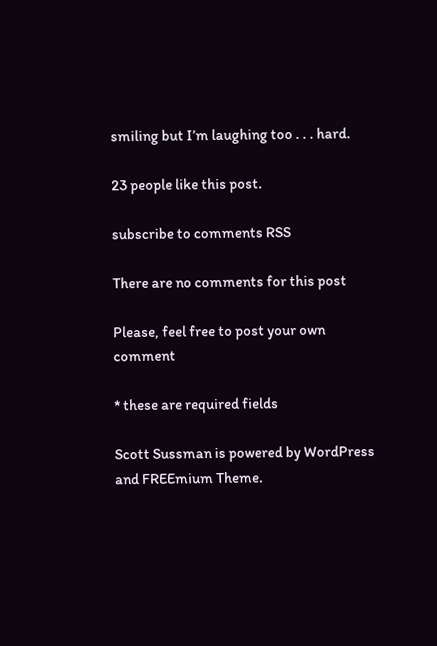smiling but I’m laughing too . . . hard.

23 people like this post.

subscribe to comments RSS

There are no comments for this post

Please, feel free to post your own comment

* these are required fields

Scott Sussman is powered by WordPress and FREEmium Theme.